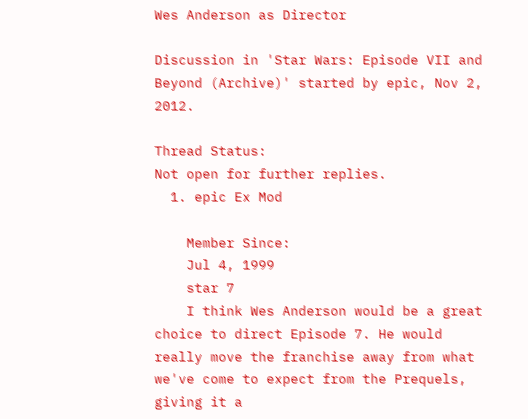Wes Anderson as Director

Discussion in 'Star Wars: Episode VII and Beyond (Archive)' started by epic, Nov 2, 2012.

Thread Status:
Not open for further replies.
  1. epic Ex Mod

    Member Since:
    Jul 4, 1999
    star 7
    I think Wes Anderson would be a great choice to direct Episode 7. He would really move the franchise away from what we've come to expect from the Prequels, giving it a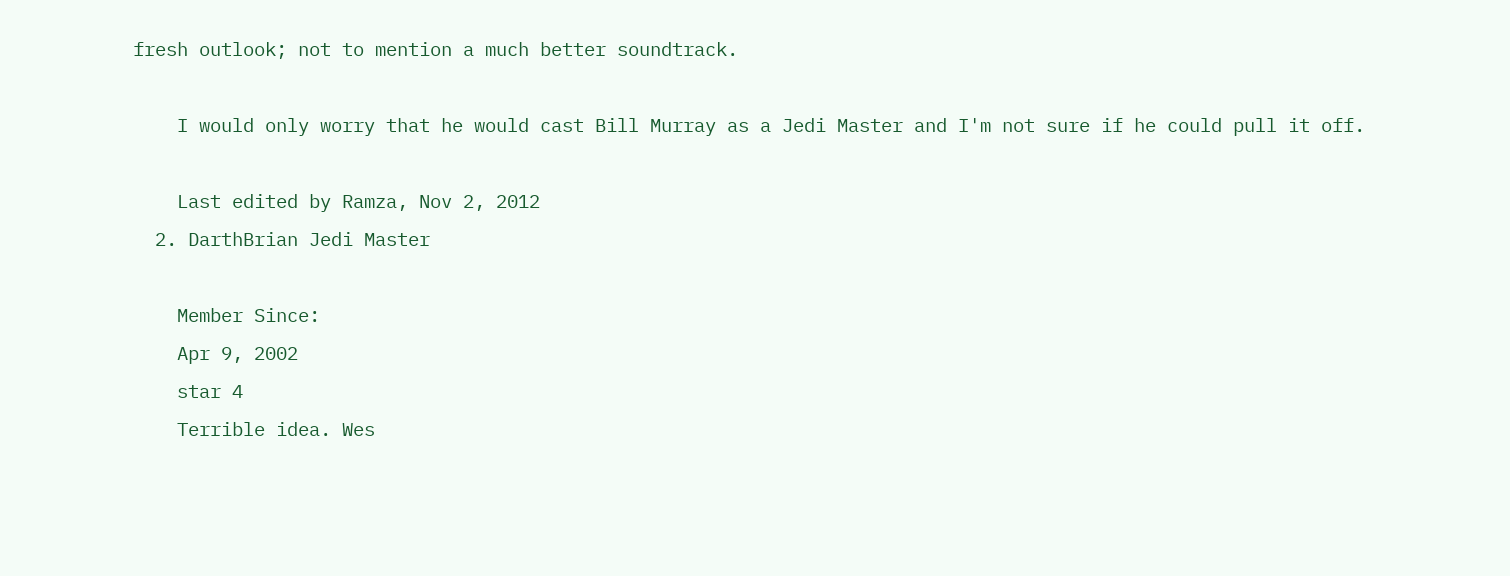fresh outlook; not to mention a much better soundtrack.

    I would only worry that he would cast Bill Murray as a Jedi Master and I'm not sure if he could pull it off.

    Last edited by Ramza, Nov 2, 2012
  2. DarthBrian Jedi Master

    Member Since:
    Apr 9, 2002
    star 4
    Terrible idea. Wes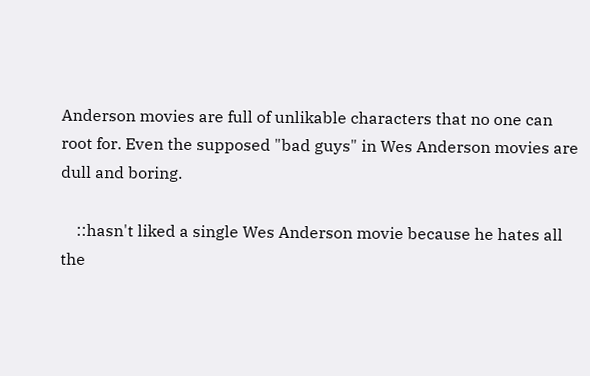Anderson movies are full of unlikable characters that no one can root for. Even the supposed "bad guys" in Wes Anderson movies are dull and boring.

    ::hasn't liked a single Wes Anderson movie because he hates all the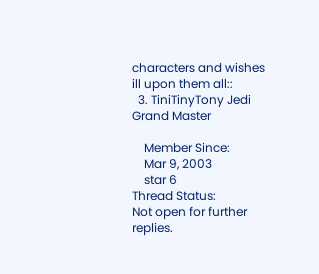characters and wishes ill upon them all::
  3. TiniTinyTony Jedi Grand Master

    Member Since:
    Mar 9, 2003
    star 6
Thread Status:
Not open for further replies.